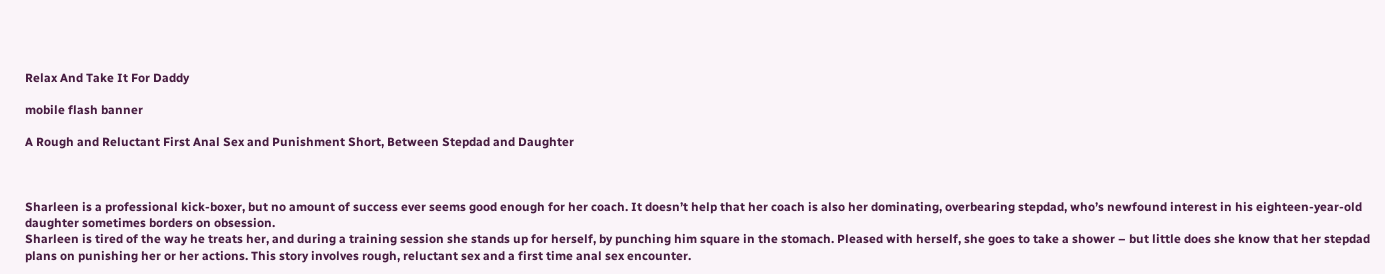Relax And Take It For Daddy

mobile flash banner

A Rough and Reluctant First Anal Sex and Punishment Short, Between Stepdad and Daughter



Sharleen is a professional kick-boxer, but no amount of success ever seems good enough for her coach. It doesn’t help that her coach is also her dominating, overbearing stepdad, who’s newfound interest in his eighteen-year-old daughter sometimes borders on obsession.
Sharleen is tired of the way he treats her, and during a training session she stands up for herself, by punching him square in the stomach. Pleased with herself, she goes to take a shower – but little does she know that her stepdad plans on punishing her or her actions. This story involves rough, reluctant sex and a first time anal sex encounter.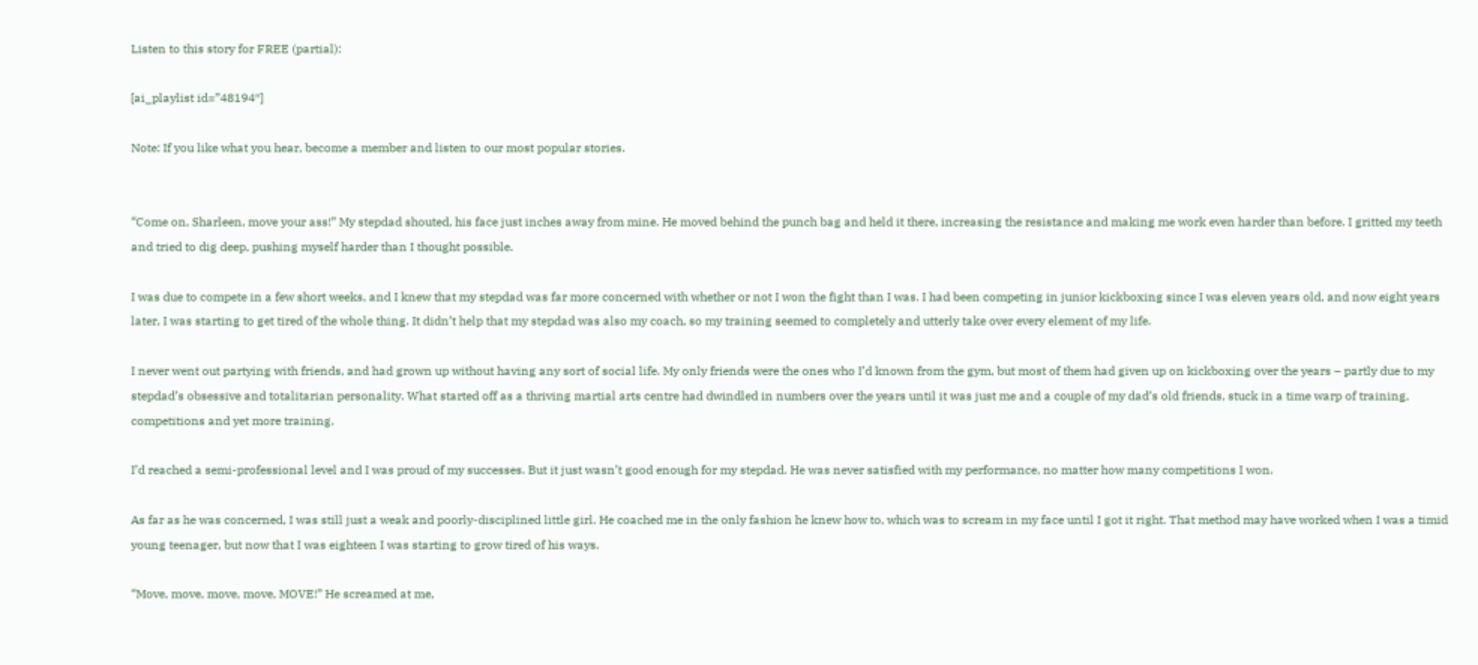Listen to this story for FREE (partial):

[ai_playlist id=”48194″]

Note: If you like what you hear, become a member and listen to our most popular stories.


“Come on, Sharleen, move your ass!” My stepdad shouted, his face just inches away from mine. He moved behind the punch bag and held it there, increasing the resistance and making me work even harder than before. I gritted my teeth and tried to dig deep, pushing myself harder than I thought possible.

I was due to compete in a few short weeks, and I knew that my stepdad was far more concerned with whether or not I won the fight than I was. I had been competing in junior kickboxing since I was eleven years old, and now eight years later, I was starting to get tired of the whole thing. It didn’t help that my stepdad was also my coach, so my training seemed to completely and utterly take over every element of my life.

I never went out partying with friends, and had grown up without having any sort of social life. My only friends were the ones who I’d known from the gym, but most of them had given up on kickboxing over the years – partly due to my stepdad’s obsessive and totalitarian personality. What started off as a thriving martial arts centre had dwindled in numbers over the years until it was just me and a couple of my dad’s old friends, stuck in a time warp of training, competitions and yet more training.

I’d reached a semi-professional level and I was proud of my successes. But it just wasn’t good enough for my stepdad. He was never satisfied with my performance, no matter how many competitions I won.

As far as he was concerned, I was still just a weak and poorly-disciplined little girl. He coached me in the only fashion he knew how to, which was to scream in my face until I got it right. That method may have worked when I was a timid young teenager, but now that I was eighteen I was starting to grow tired of his ways.

“Move, move, move, move, MOVE!” He screamed at me,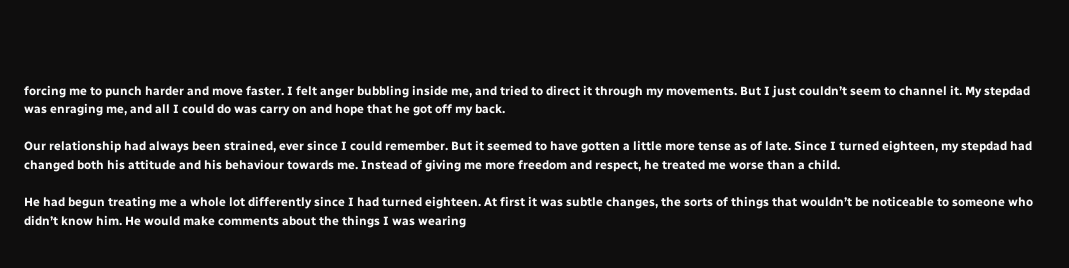forcing me to punch harder and move faster. I felt anger bubbling inside me, and tried to direct it through my movements. But I just couldn’t seem to channel it. My stepdad was enraging me, and all I could do was carry on and hope that he got off my back.

Our relationship had always been strained, ever since I could remember. But it seemed to have gotten a little more tense as of late. Since I turned eighteen, my stepdad had changed both his attitude and his behaviour towards me. Instead of giving me more freedom and respect, he treated me worse than a child.

He had begun treating me a whole lot differently since I had turned eighteen. At first it was subtle changes, the sorts of things that wouldn’t be noticeable to someone who didn’t know him. He would make comments about the things I was wearing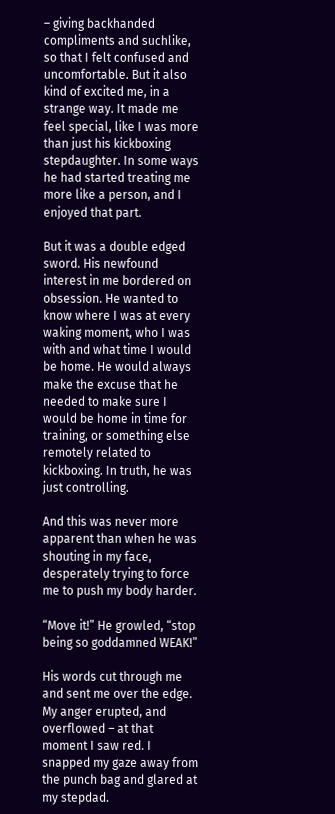– giving backhanded compliments and suchlike, so that I felt confused and uncomfortable. But it also kind of excited me, in a strange way. It made me feel special, like I was more than just his kickboxing stepdaughter. In some ways he had started treating me more like a person, and I enjoyed that part.

But it was a double edged sword. His newfound interest in me bordered on obsession. He wanted to know where I was at every waking moment, who I was with and what time I would be home. He would always make the excuse that he needed to make sure I would be home in time for training, or something else remotely related to kickboxing. In truth, he was just controlling.

And this was never more apparent than when he was shouting in my face, desperately trying to force me to push my body harder.

“Move it!” He growled, “stop being so goddamned WEAK!”

His words cut through me and sent me over the edge. My anger erupted, and overflowed – at that moment I saw red. I snapped my gaze away from the punch bag and glared at my stepdad.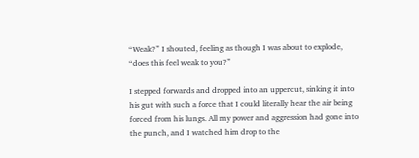“Weak?” I shouted, feeling as though I was about to explode, “does this feel weak to you?”

I stepped forwards and dropped into an uppercut, sinking it into his gut with such a force that I could literally hear the air being forced from his lungs. All my power and aggression had gone into the punch, and I watched him drop to the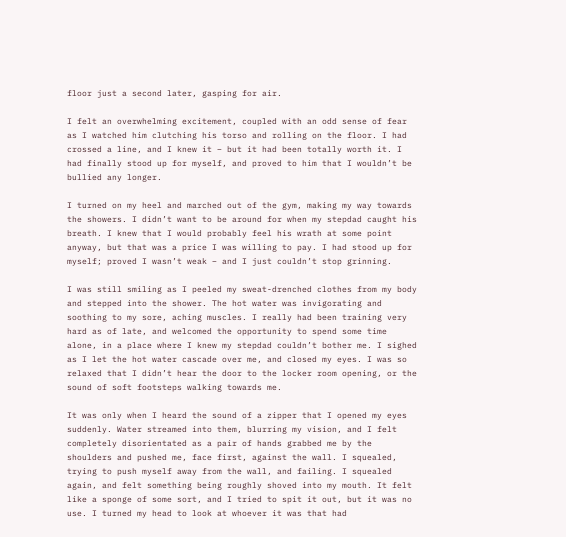floor just a second later, gasping for air.

I felt an overwhelming excitement, coupled with an odd sense of fear as I watched him clutching his torso and rolling on the floor. I had crossed a line, and I knew it – but it had been totally worth it. I had finally stood up for myself, and proved to him that I wouldn’t be bullied any longer.

I turned on my heel and marched out of the gym, making my way towards the showers. I didn’t want to be around for when my stepdad caught his breath. I knew that I would probably feel his wrath at some point anyway, but that was a price I was willing to pay. I had stood up for myself; proved I wasn’t weak – and I just couldn’t stop grinning.

I was still smiling as I peeled my sweat-drenched clothes from my body and stepped into the shower. The hot water was invigorating and soothing to my sore, aching muscles. I really had been training very hard as of late, and welcomed the opportunity to spend some time alone, in a place where I knew my stepdad couldn’t bother me. I sighed as I let the hot water cascade over me, and closed my eyes. I was so relaxed that I didn’t hear the door to the locker room opening, or the sound of soft footsteps walking towards me.

It was only when I heard the sound of a zipper that I opened my eyes suddenly. Water streamed into them, blurring my vision, and I felt completely disorientated as a pair of hands grabbed me by the shoulders and pushed me, face first, against the wall. I squealed, trying to push myself away from the wall, and failing. I squealed again, and felt something being roughly shoved into my mouth. It felt like a sponge of some sort, and I tried to spit it out, but it was no use. I turned my head to look at whoever it was that had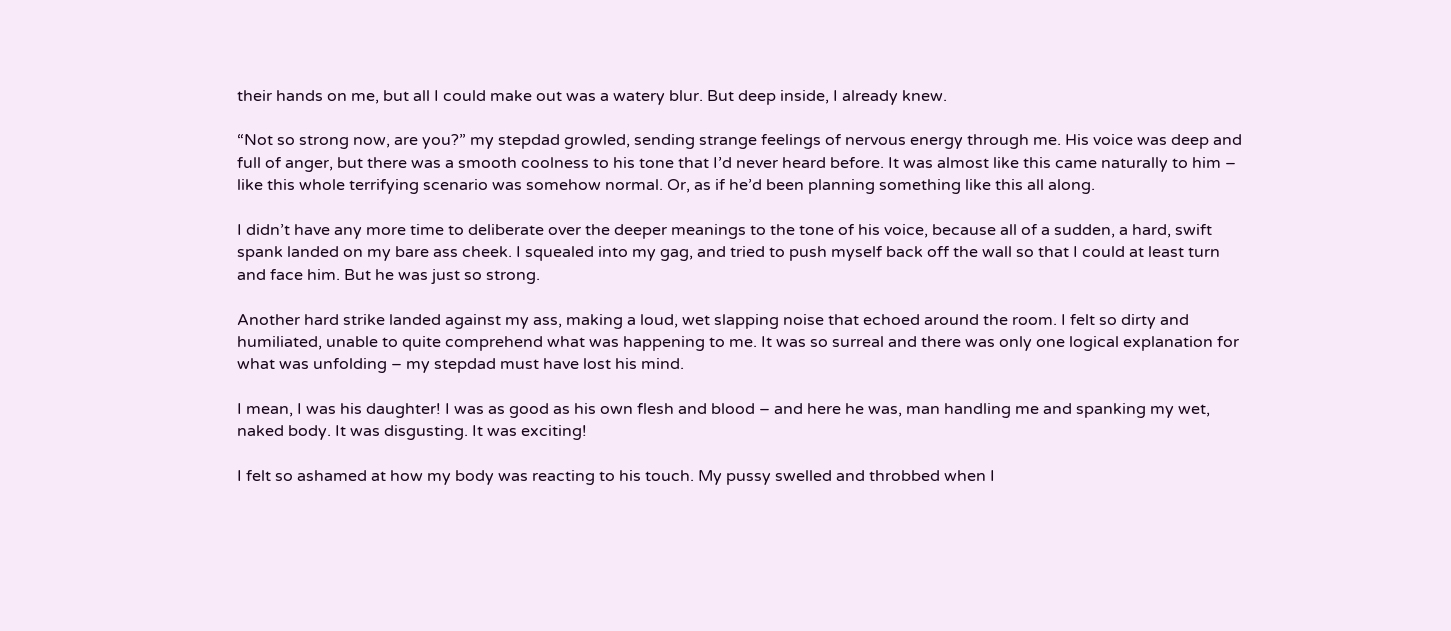their hands on me, but all I could make out was a watery blur. But deep inside, I already knew.

“Not so strong now, are you?” my stepdad growled, sending strange feelings of nervous energy through me. His voice was deep and full of anger, but there was a smooth coolness to his tone that I’d never heard before. It was almost like this came naturally to him – like this whole terrifying scenario was somehow normal. Or, as if he’d been planning something like this all along.

I didn’t have any more time to deliberate over the deeper meanings to the tone of his voice, because all of a sudden, a hard, swift spank landed on my bare ass cheek. I squealed into my gag, and tried to push myself back off the wall so that I could at least turn and face him. But he was just so strong.

Another hard strike landed against my ass, making a loud, wet slapping noise that echoed around the room. I felt so dirty and humiliated, unable to quite comprehend what was happening to me. It was so surreal and there was only one logical explanation for what was unfolding – my stepdad must have lost his mind.

I mean, I was his daughter! I was as good as his own flesh and blood – and here he was, man handling me and spanking my wet, naked body. It was disgusting. It was exciting!

I felt so ashamed at how my body was reacting to his touch. My pussy swelled and throbbed when I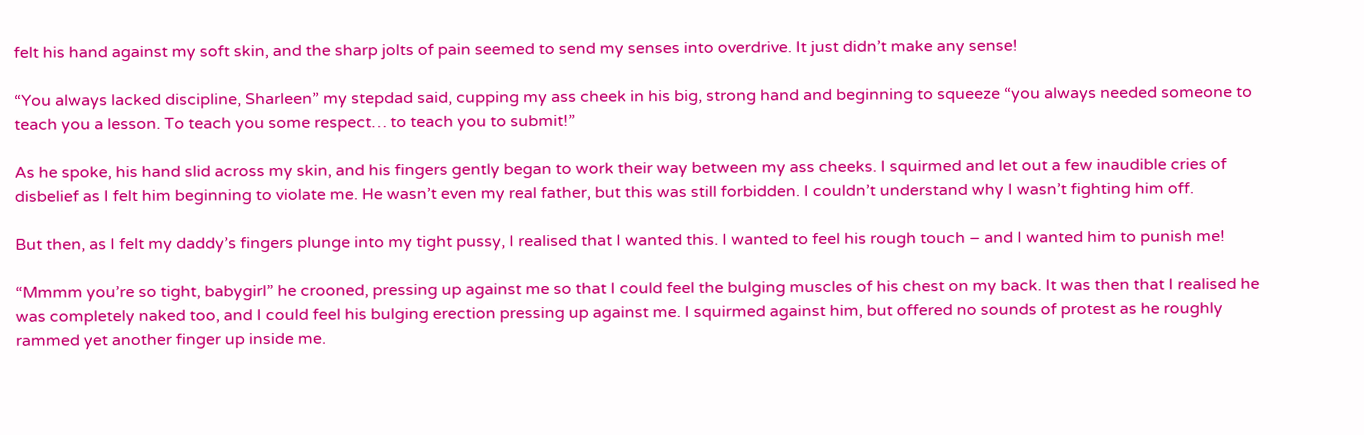felt his hand against my soft skin, and the sharp jolts of pain seemed to send my senses into overdrive. It just didn’t make any sense!

“You always lacked discipline, Sharleen” my stepdad said, cupping my ass cheek in his big, strong hand and beginning to squeeze “you always needed someone to teach you a lesson. To teach you some respect… to teach you to submit!”

As he spoke, his hand slid across my skin, and his fingers gently began to work their way between my ass cheeks. I squirmed and let out a few inaudible cries of disbelief as I felt him beginning to violate me. He wasn’t even my real father, but this was still forbidden. I couldn’t understand why I wasn’t fighting him off.

But then, as I felt my daddy’s fingers plunge into my tight pussy, I realised that I wanted this. I wanted to feel his rough touch – and I wanted him to punish me!

“Mmmm you’re so tight, babygirl” he crooned, pressing up against me so that I could feel the bulging muscles of his chest on my back. It was then that I realised he was completely naked too, and I could feel his bulging erection pressing up against me. I squirmed against him, but offered no sounds of protest as he roughly rammed yet another finger up inside me.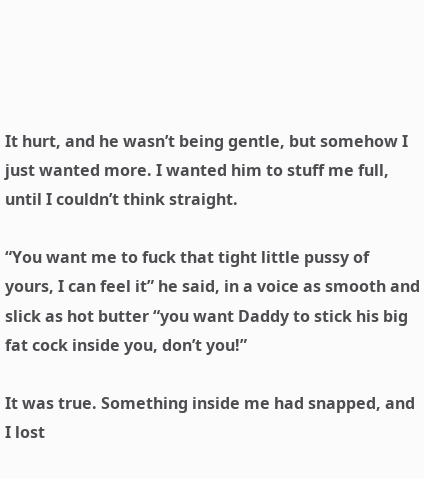It hurt, and he wasn’t being gentle, but somehow I just wanted more. I wanted him to stuff me full, until I couldn’t think straight.

“You want me to fuck that tight little pussy of yours, I can feel it” he said, in a voice as smooth and slick as hot butter “you want Daddy to stick his big fat cock inside you, don’t you!”

It was true. Something inside me had snapped, and I lost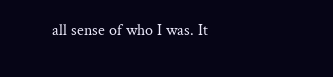all sense of who I was. It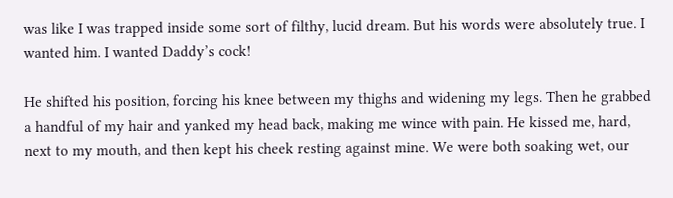was like I was trapped inside some sort of filthy, lucid dream. But his words were absolutely true. I wanted him. I wanted Daddy’s cock!

He shifted his position, forcing his knee between my thighs and widening my legs. Then he grabbed a handful of my hair and yanked my head back, making me wince with pain. He kissed me, hard, next to my mouth, and then kept his cheek resting against mine. We were both soaking wet, our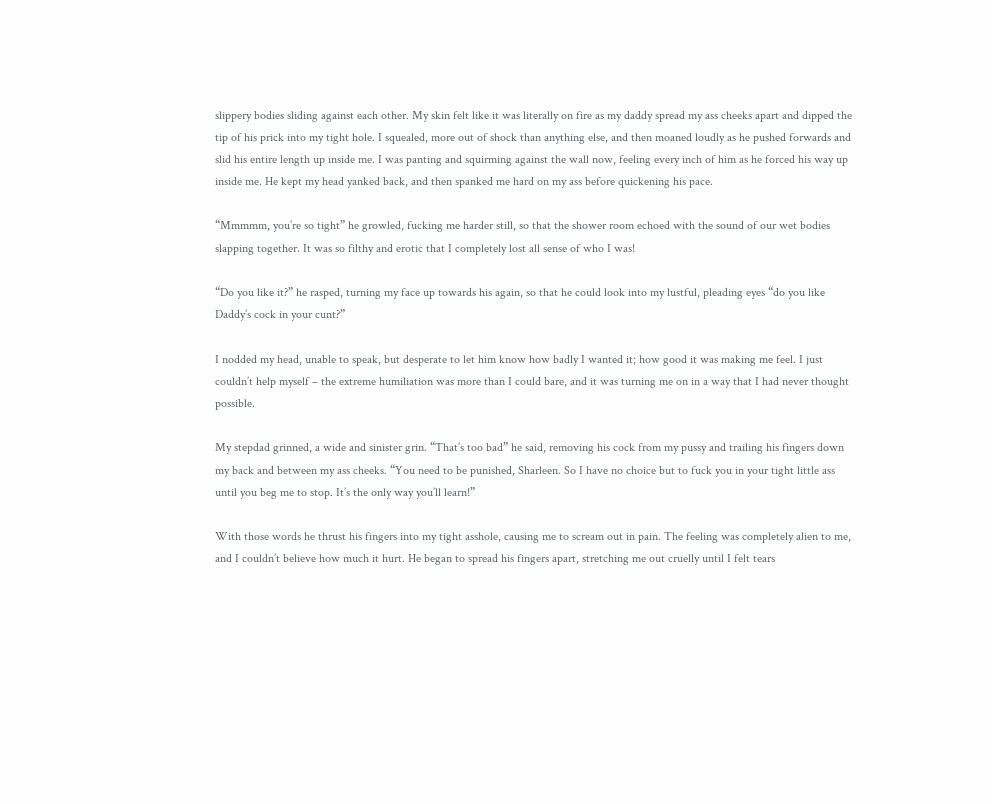slippery bodies sliding against each other. My skin felt like it was literally on fire as my daddy spread my ass cheeks apart and dipped the tip of his prick into my tight hole. I squealed, more out of shock than anything else, and then moaned loudly as he pushed forwards and slid his entire length up inside me. I was panting and squirming against the wall now, feeling every inch of him as he forced his way up inside me. He kept my head yanked back, and then spanked me hard on my ass before quickening his pace.

“Mmmmm, you’re so tight” he growled, fucking me harder still, so that the shower room echoed with the sound of our wet bodies slapping together. It was so filthy and erotic that I completely lost all sense of who I was!

“Do you like it?” he rasped, turning my face up towards his again, so that he could look into my lustful, pleading eyes “do you like Daddy’s cock in your cunt?”

I nodded my head, unable to speak, but desperate to let him know how badly I wanted it; how good it was making me feel. I just couldn’t help myself – the extreme humiliation was more than I could bare, and it was turning me on in a way that I had never thought possible.

My stepdad grinned, a wide and sinister grin. “That’s too bad” he said, removing his cock from my pussy and trailing his fingers down my back and between my ass cheeks. “You need to be punished, Sharleen. So I have no choice but to fuck you in your tight little ass until you beg me to stop. It’s the only way you’ll learn!”

With those words he thrust his fingers into my tight asshole, causing me to scream out in pain. The feeling was completely alien to me, and I couldn’t believe how much it hurt. He began to spread his fingers apart, stretching me out cruelly until I felt tears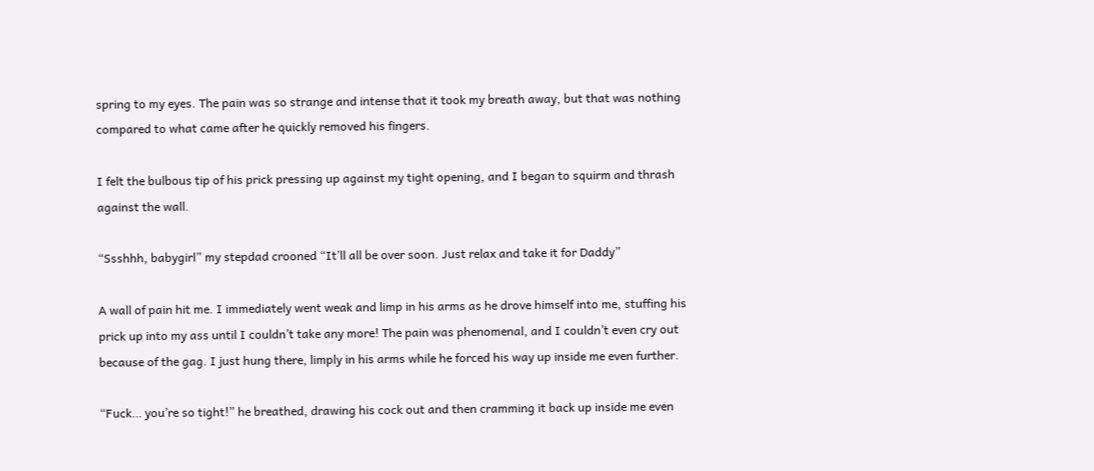spring to my eyes. The pain was so strange and intense that it took my breath away, but that was nothing compared to what came after he quickly removed his fingers.

I felt the bulbous tip of his prick pressing up against my tight opening, and I began to squirm and thrash against the wall.

“Ssshhh, babygirl” my stepdad crooned “It’ll all be over soon. Just relax and take it for Daddy”

A wall of pain hit me. I immediately went weak and limp in his arms as he drove himself into me, stuffing his prick up into my ass until I couldn’t take any more! The pain was phenomenal, and I couldn’t even cry out because of the gag. I just hung there, limply in his arms while he forced his way up inside me even further.

“Fuck… you’re so tight!” he breathed, drawing his cock out and then cramming it back up inside me even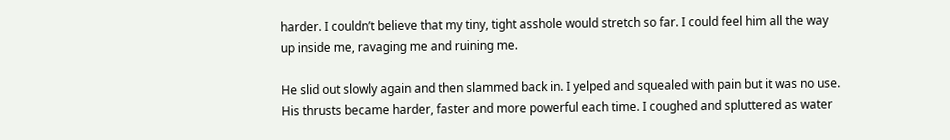harder. I couldn’t believe that my tiny, tight asshole would stretch so far. I could feel him all the way up inside me, ravaging me and ruining me.

He slid out slowly again and then slammed back in. I yelped and squealed with pain but it was no use. His thrusts became harder, faster and more powerful each time. I coughed and spluttered as water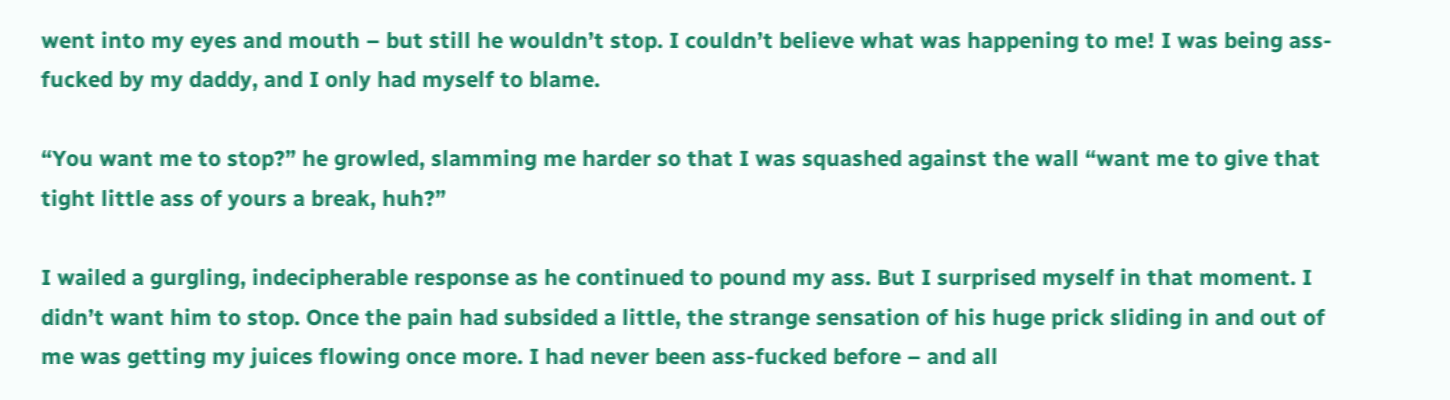went into my eyes and mouth – but still he wouldn’t stop. I couldn’t believe what was happening to me! I was being ass-fucked by my daddy, and I only had myself to blame.

“You want me to stop?” he growled, slamming me harder so that I was squashed against the wall “want me to give that tight little ass of yours a break, huh?”

I wailed a gurgling, indecipherable response as he continued to pound my ass. But I surprised myself in that moment. I didn’t want him to stop. Once the pain had subsided a little, the strange sensation of his huge prick sliding in and out of me was getting my juices flowing once more. I had never been ass-fucked before – and all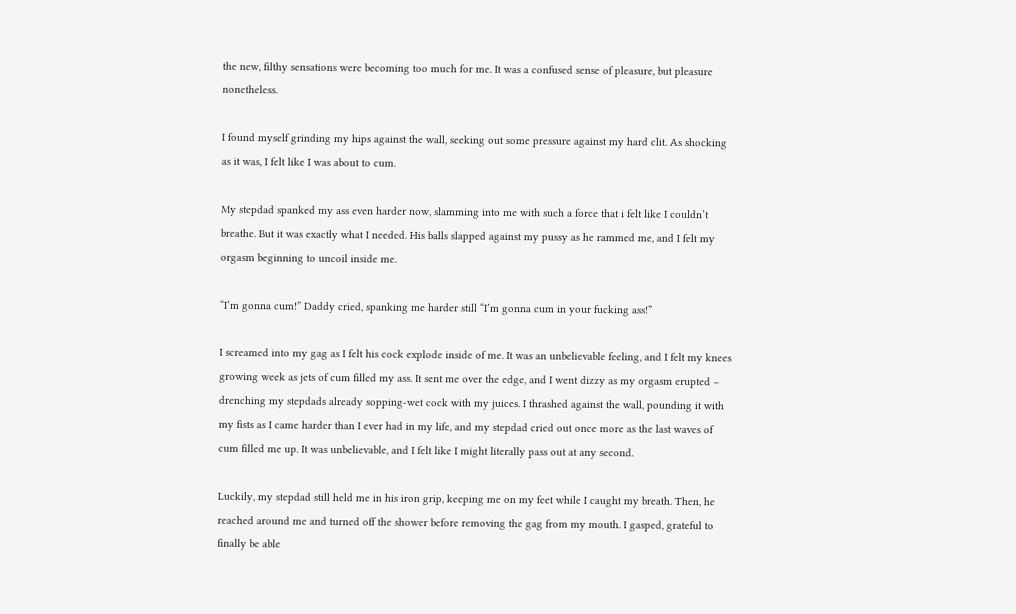the new, filthy sensations were becoming too much for me. It was a confused sense of pleasure, but pleasure nonetheless.

I found myself grinding my hips against the wall, seeking out some pressure against my hard clit. As shocking as it was, I felt like I was about to cum.

My stepdad spanked my ass even harder now, slamming into me with such a force that i felt like I couldn’t breathe. But it was exactly what I needed. His balls slapped against my pussy as he rammed me, and I felt my orgasm beginning to uncoil inside me.

“I’m gonna cum!” Daddy cried, spanking me harder still “I’m gonna cum in your fucking ass!”

I screamed into my gag as I felt his cock explode inside of me. It was an unbelievable feeling, and I felt my knees growing week as jets of cum filled my ass. It sent me over the edge, and I went dizzy as my orgasm erupted – drenching my stepdads already sopping-wet cock with my juices. I thrashed against the wall, pounding it with my fists as I came harder than I ever had in my life, and my stepdad cried out once more as the last waves of cum filled me up. It was unbelievable, and I felt like I might literally pass out at any second.

Luckily, my stepdad still held me in his iron grip, keeping me on my feet while I caught my breath. Then, he reached around me and turned off the shower before removing the gag from my mouth. I gasped, grateful to finally be able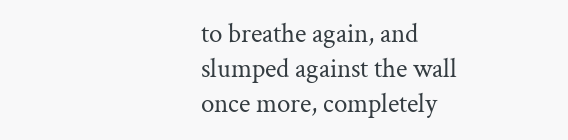to breathe again, and slumped against the wall once more, completely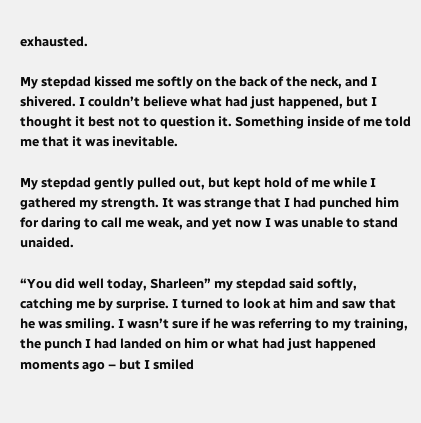exhausted.

My stepdad kissed me softly on the back of the neck, and I shivered. I couldn’t believe what had just happened, but I thought it best not to question it. Something inside of me told me that it was inevitable.

My stepdad gently pulled out, but kept hold of me while I gathered my strength. It was strange that I had punched him for daring to call me weak, and yet now I was unable to stand unaided.

“You did well today, Sharleen” my stepdad said softly, catching me by surprise. I turned to look at him and saw that he was smiling. I wasn’t sure if he was referring to my training, the punch I had landed on him or what had just happened moments ago – but I smiled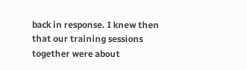back in response. I knew then that our training sessions together were about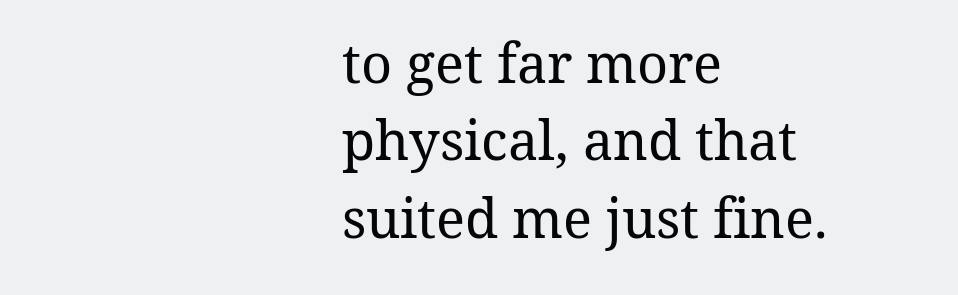to get far more physical, and that suited me just fine.